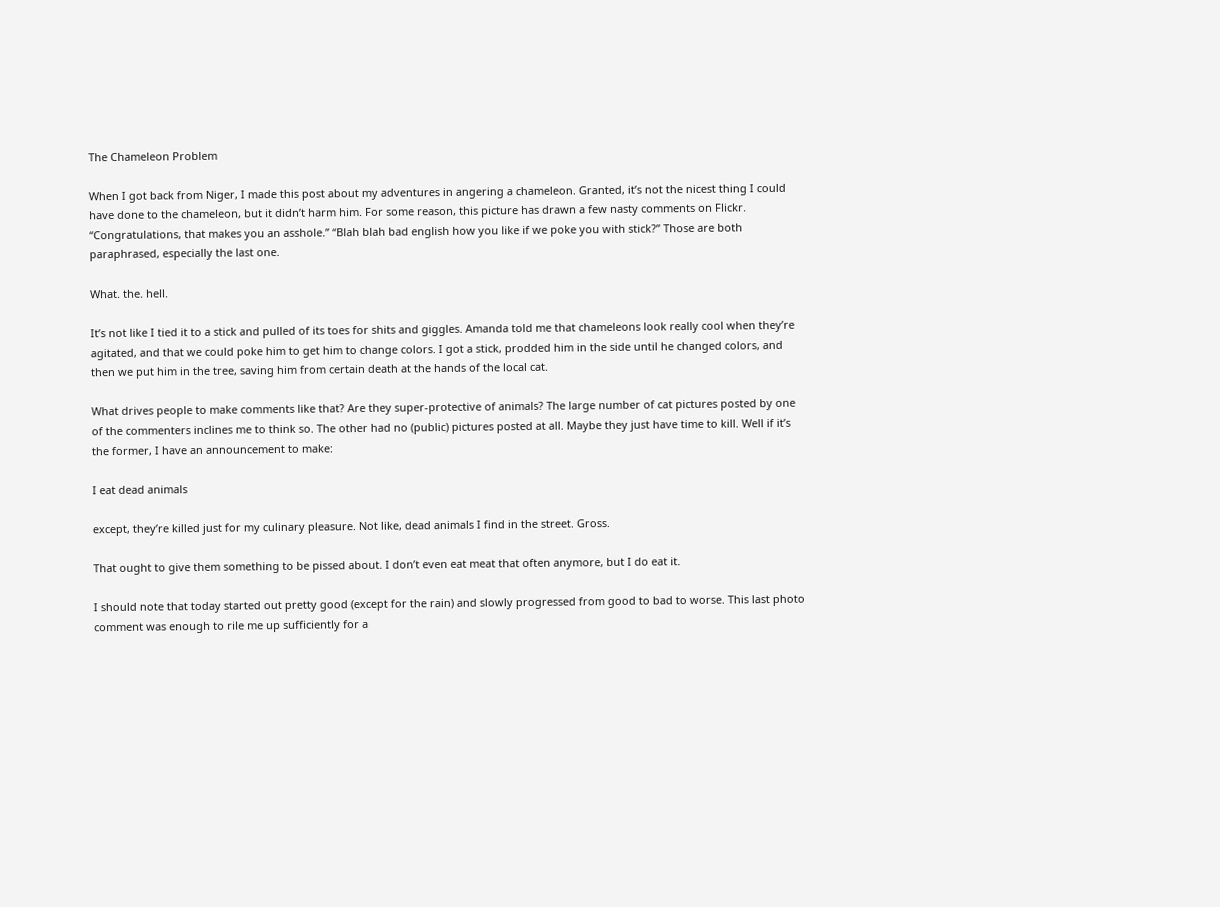The Chameleon Problem

When I got back from Niger, I made this post about my adventures in angering a chameleon. Granted, it’s not the nicest thing I could have done to the chameleon, but it didn’t harm him. For some reason, this picture has drawn a few nasty comments on Flickr. “Congratulations, that makes you an asshole.” “Blah blah bad english how you like if we poke you with stick?” Those are both paraphrased, especially the last one.

What. the. hell.

It’s not like I tied it to a stick and pulled of its toes for shits and giggles. Amanda told me that chameleons look really cool when they’re agitated, and that we could poke him to get him to change colors. I got a stick, prodded him in the side until he changed colors, and then we put him in the tree, saving him from certain death at the hands of the local cat.

What drives people to make comments like that? Are they super-protective of animals? The large number of cat pictures posted by one of the commenters inclines me to think so. The other had no (public) pictures posted at all. Maybe they just have time to kill. Well if it’s the former, I have an announcement to make:

I eat dead animals

except, they’re killed just for my culinary pleasure. Not like, dead animals I find in the street. Gross.

That ought to give them something to be pissed about. I don’t even eat meat that often anymore, but I do eat it.

I should note that today started out pretty good (except for the rain) and slowly progressed from good to bad to worse. This last photo comment was enough to rile me up sufficiently for a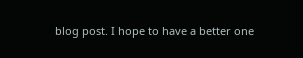blog post. I hope to have a better one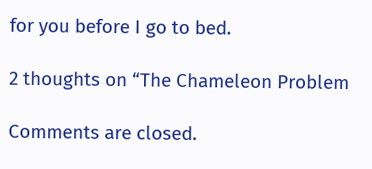for you before I go to bed.

2 thoughts on “The Chameleon Problem

Comments are closed.